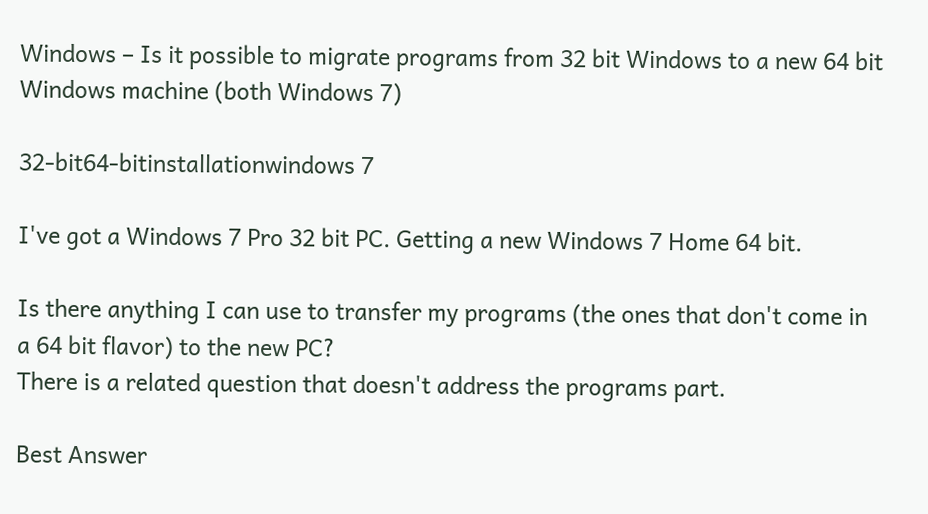Windows – Is it possible to migrate programs from 32 bit Windows to a new 64 bit Windows machine (both Windows 7)

32-bit64-bitinstallationwindows 7

I've got a Windows 7 Pro 32 bit PC. Getting a new Windows 7 Home 64 bit.

Is there anything I can use to transfer my programs (the ones that don't come in a 64 bit flavor) to the new PC?
There is a related question that doesn't address the programs part.

Best Answer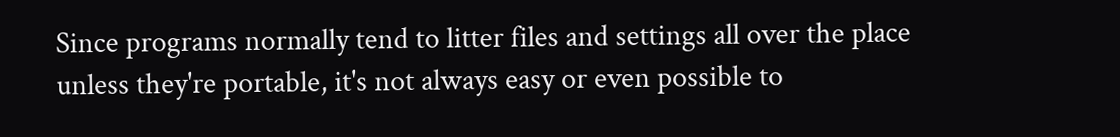Since programs normally tend to litter files and settings all over the place unless they're portable, it's not always easy or even possible to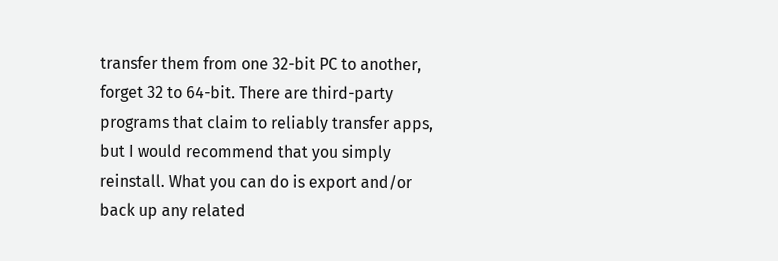transfer them from one 32-bit PC to another, forget 32 to 64-bit. There are third-party programs that claim to reliably transfer apps, but I would recommend that you simply reinstall. What you can do is export and/or back up any related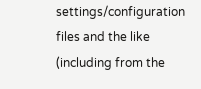settings/configuration files and the like (including from the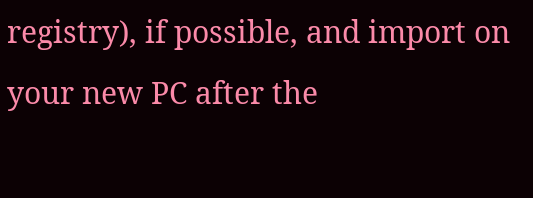registry), if possible, and import on your new PC after the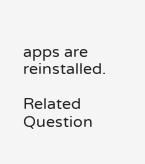apps are reinstalled.

Related Question